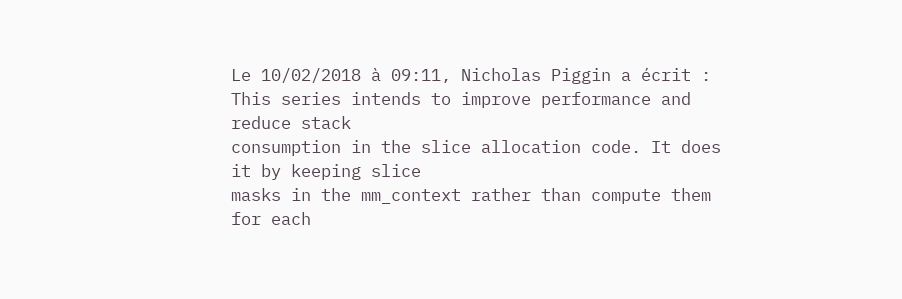Le 10/02/2018 à 09:11, Nicholas Piggin a écrit :
This series intends to improve performance and reduce stack
consumption in the slice allocation code. It does it by keeping slice
masks in the mm_context rather than compute them for each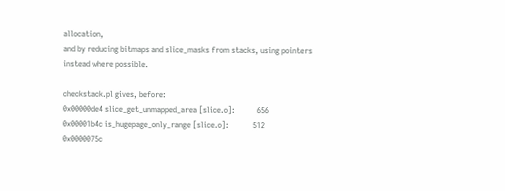allocation,
and by reducing bitmaps and slice_masks from stacks, using pointers
instead where possible.

checkstack.pl gives, before:
0x00000de4 slice_get_unmapped_area [slice.o]:           656
0x00001b4c is_hugepage_only_range [slice.o]:            512
0x0000075c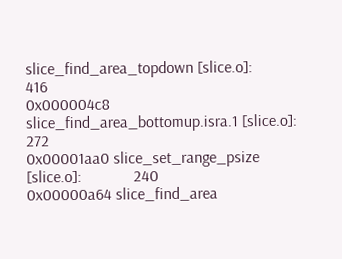slice_find_area_topdown [slice.o]:           416
0x000004c8 slice_find_area_bottomup.isra.1 [slice.o]:   272
0x00001aa0 slice_set_range_psize [slice.o]:             240
0x00000a64 slice_find_area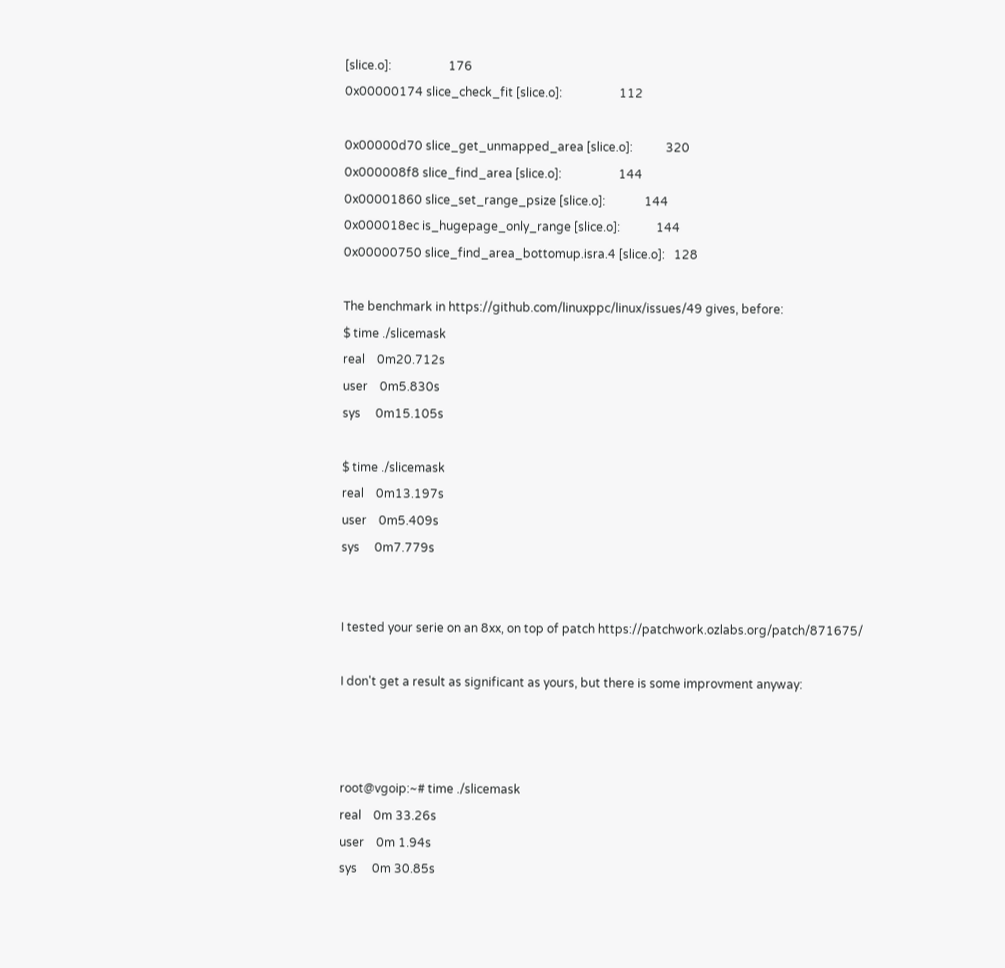[slice.o]:                   176
0x00000174 slice_check_fit [slice.o]:                   112

0x00000d70 slice_get_unmapped_area [slice.o]:           320
0x000008f8 slice_find_area [slice.o]:                   144
0x00001860 slice_set_range_psize [slice.o]:             144
0x000018ec is_hugepage_only_range [slice.o]:            144
0x00000750 slice_find_area_bottomup.isra.4 [slice.o]:   128

The benchmark in https://github.com/linuxppc/linux/issues/49 gives, before:
$ time ./slicemask
real    0m20.712s
user    0m5.830s
sys     0m15.105s

$ time ./slicemask
real    0m13.197s
user    0m5.409s
sys     0m7.779s


I tested your serie on an 8xx, on top of patch https://patchwork.ozlabs.org/patch/871675/

I don't get a result as significant as yours, but there is some improvment anyway:



root@vgoip:~# time ./slicemask
real    0m 33.26s
user    0m 1.94s
sys     0m 30.85s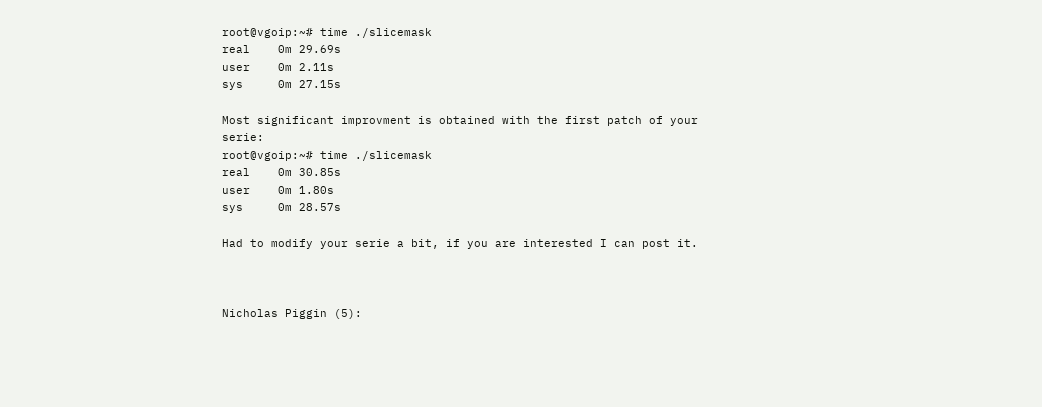root@vgoip:~# time ./slicemask
real    0m 29.69s
user    0m 2.11s
sys     0m 27.15s

Most significant improvment is obtained with the first patch of your serie:
root@vgoip:~# time ./slicemask
real    0m 30.85s
user    0m 1.80s
sys     0m 28.57s

Had to modify your serie a bit, if you are interested I can post it.



Nicholas Piggin (5):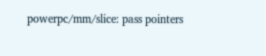powerpc/mm/slice: pass pointers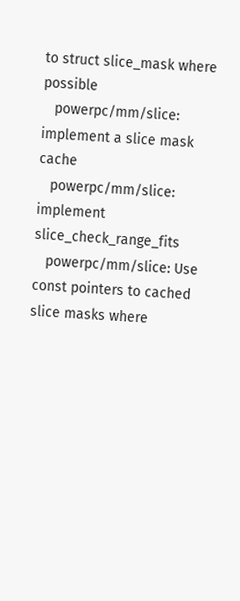to struct slice_mask where possible
   powerpc/mm/slice: implement a slice mask cache
   powerpc/mm/slice: implement slice_check_range_fits
   powerpc/mm/slice: Use const pointers to cached slice masks where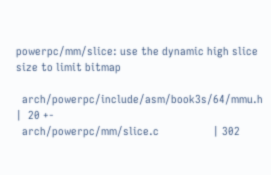powerpc/mm/slice: use the dynamic high slice size to limit bitmap

  arch/powerpc/include/asm/book3s/64/mmu.h |  20 +-
  arch/powerpc/mm/slice.c                  | 302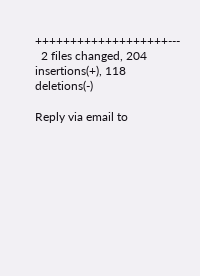+++++++++++++++++++---
  2 files changed, 204 insertions(+), 118 deletions(-)

Reply via email to